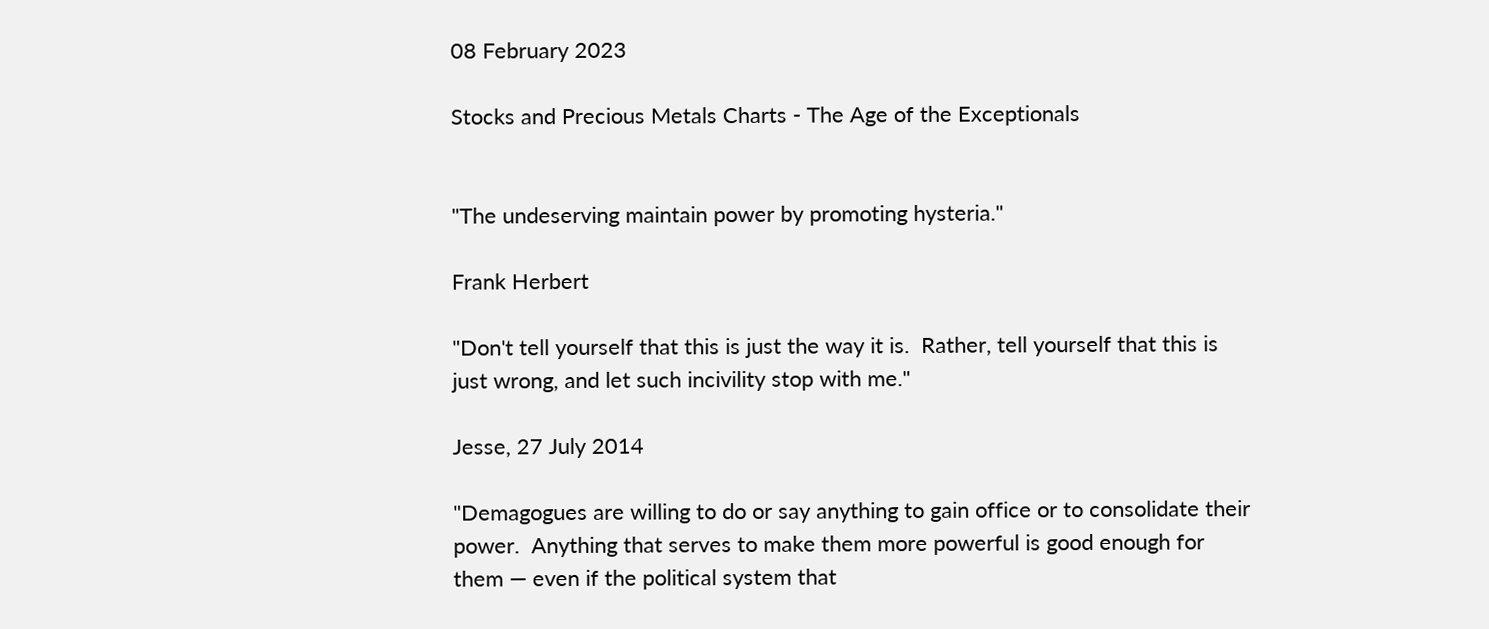08 February 2023

Stocks and Precious Metals Charts - The Age of the Exceptionals


"The undeserving maintain power by promoting hysteria."

Frank Herbert

"Don't tell yourself that this is just the way it is.  Rather, tell yourself that this is just wrong, and let such incivility stop with me."

Jesse, 27 July 2014

"Demagogues are willing to do or say anything to gain office or to consolidate their power.  Anything that serves to make them more powerful is good enough for them — even if the political system that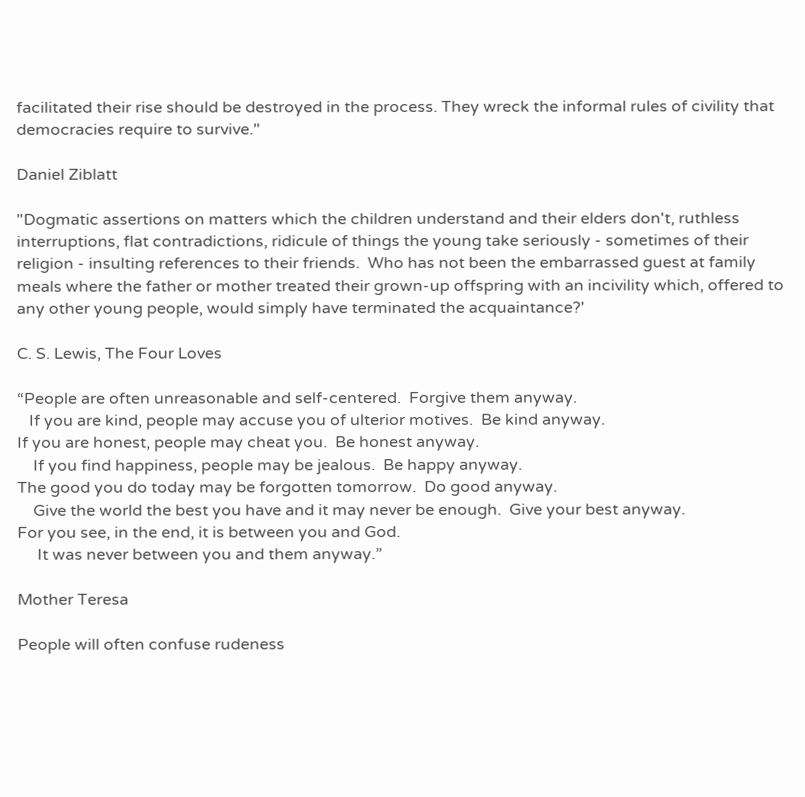facilitated their rise should be destroyed in the process. They wreck the informal rules of civility that democracies require to survive."

Daniel Ziblatt

"Dogmatic assertions on matters which the children understand and their elders don't, ruthless interruptions, flat contradictions, ridicule of things the young take seriously - sometimes of their religion - insulting references to their friends.  Who has not been the embarrassed guest at family meals where the father or mother treated their grown-up offspring with an incivility which, offered to any other young people, would simply have terminated the acquaintance?'

C. S. Lewis, The Four Loves

“People are often unreasonable and self-centered.  Forgive them anyway.
   If you are kind, people may accuse you of ulterior motives.  Be kind anyway.
If you are honest, people may cheat you.  Be honest anyway.
    If you find happiness, people may be jealous.  Be happy anyway.
The good you do today may be forgotten tomorrow.  Do good anyway.
    Give the world the best you have and it may never be enough.  Give your best anyway.
For you see, in the end, it is between you and God.
     It was never between you and them anyway.”

Mother Teresa

People will often confuse rudeness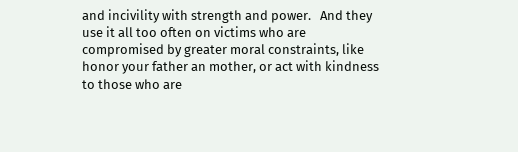and incivility with strength and power.   And they use it all too often on victims who are compromised by greater moral constraints, like honor your father an mother, or act with kindness to those who are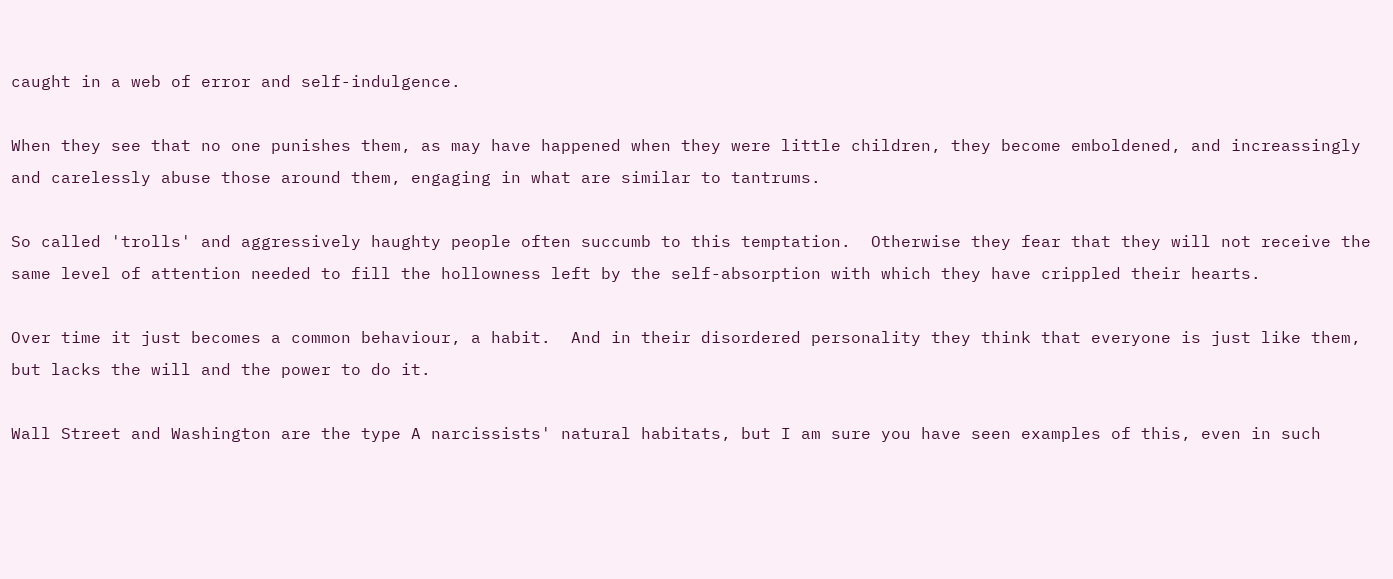caught in a web of error and self-indulgence.

When they see that no one punishes them, as may have happened when they were little children, they become emboldened, and increassingly and carelessly abuse those around them, engaging in what are similar to tantrums.

So called 'trolls' and aggressively haughty people often succumb to this temptation.  Otherwise they fear that they will not receive the same level of attention needed to fill the hollowness left by the self-absorption with which they have crippled their hearts.

Over time it just becomes a common behaviour, a habit.  And in their disordered personality they think that everyone is just like them, but lacks the will and the power to do it.

Wall Street and Washington are the type A narcissists' natural habitats, but I am sure you have seen examples of this, even in such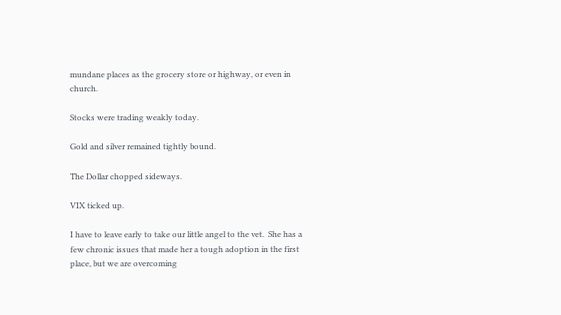mundane places as the grocery store or highway, or even in church.

Stocks were trading weakly today.

Gold and silver remained tightly bound.

The Dollar chopped sideways.

VIX ticked up.

I have to leave early to take our little angel to the vet.  She has a few chronic issues that made her a tough adoption in the first place, but we are overcoming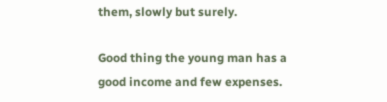them, slowly but surely.

Good thing the young man has a good income and few expenses.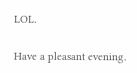LOL.

Have a pleasant evening.